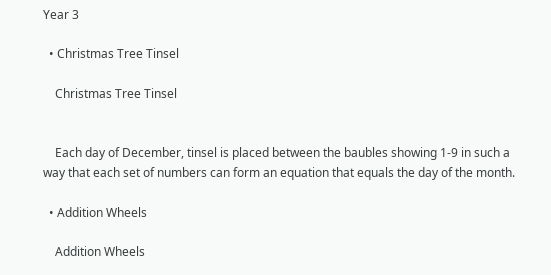Year 3

  • Christmas Tree Tinsel

    Christmas Tree Tinsel


    Each day of December, tinsel is placed between the baubles showing 1-9 in such a way that each set of numbers can form an equation that equals the day of the month.

  • Addition Wheels

    Addition Wheels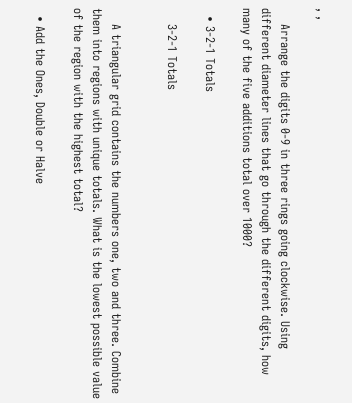, ,

    Arrange the digits 0-9 in three rings going clockwise. Using different diameter lines that go through the different digits, how many of the five additions total over 1000?

  • 3-2-1 Totals

    3-2-1 Totals


    A triangular grid contains the numbers one, two and three. Combine them into regions with unique totals. What is the lowest possible value of the region with the highest total?

  • Add the Ones, Double or Halve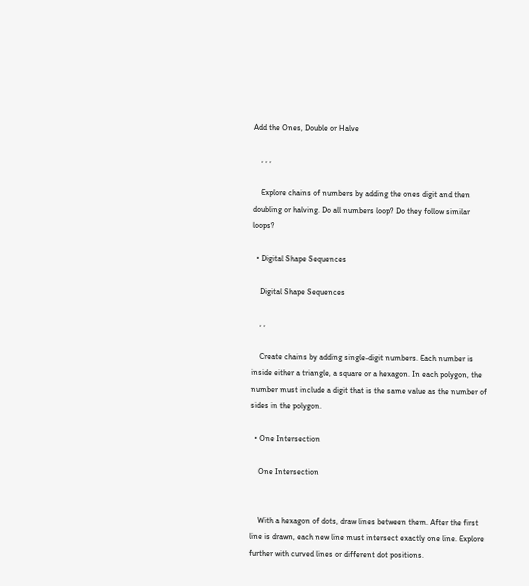Add the Ones, Double or Halve

    , , ,

    Explore chains of numbers by adding the ones digit and then doubling or halving. Do all numbers loop? Do they follow similar loops?

  • Digital Shape Sequences

    Digital Shape Sequences

    , ,

    Create chains by adding single-digit numbers. Each number is inside either a triangle, a square or a hexagon. In each polygon, the number must include a digit that is the same value as the number of sides in the polygon.

  • One Intersection

    One Intersection


    With a hexagon of dots, draw lines between them. After the first line is drawn, each new line must intersect exactly one line. Explore further with curved lines or different dot positions.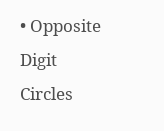• Opposite Digit Circles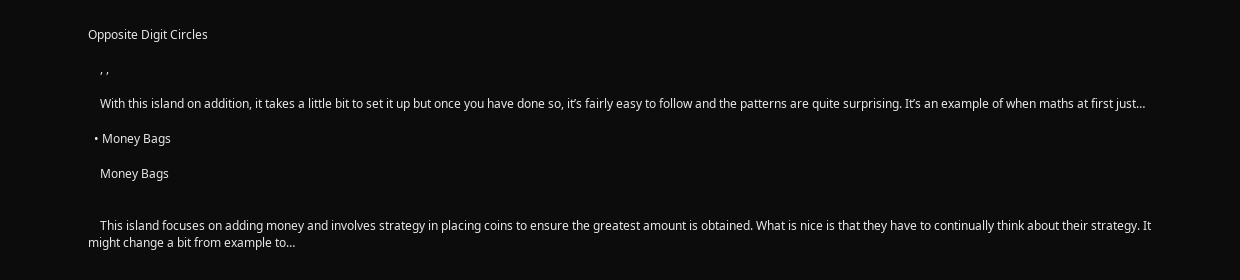Opposite Digit Circles

    , ,

    With this island on addition, it takes a little bit to set it up but once you have done so, it’s fairly easy to follow and the patterns are quite surprising. It’s an example of when maths at first just…

  • Money Bags

    Money Bags


    This island focuses on adding money and involves strategy in placing coins to ensure the greatest amount is obtained. What is nice is that they have to continually think about their strategy. It might change a bit from example to…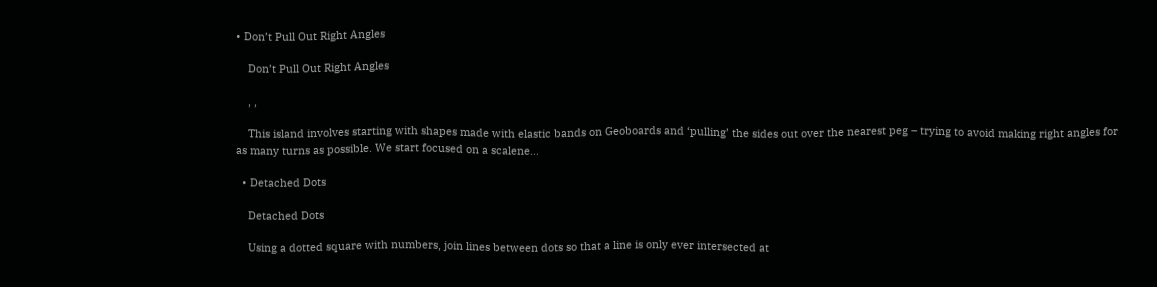• Don’t Pull Out Right Angles

    Don’t Pull Out Right Angles

    , ,

    This island involves starting with shapes made with elastic bands on Geoboards and ‘pulling’ the sides out over the nearest peg – trying to avoid making right angles for as many turns as possible. We start focused on a scalene…

  • Detached Dots

    Detached Dots

    Using a dotted square with numbers, join lines between dots so that a line is only ever intersected at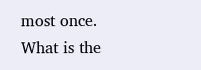most once. What is the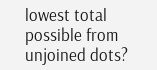lowest total possible from unjoined dots?